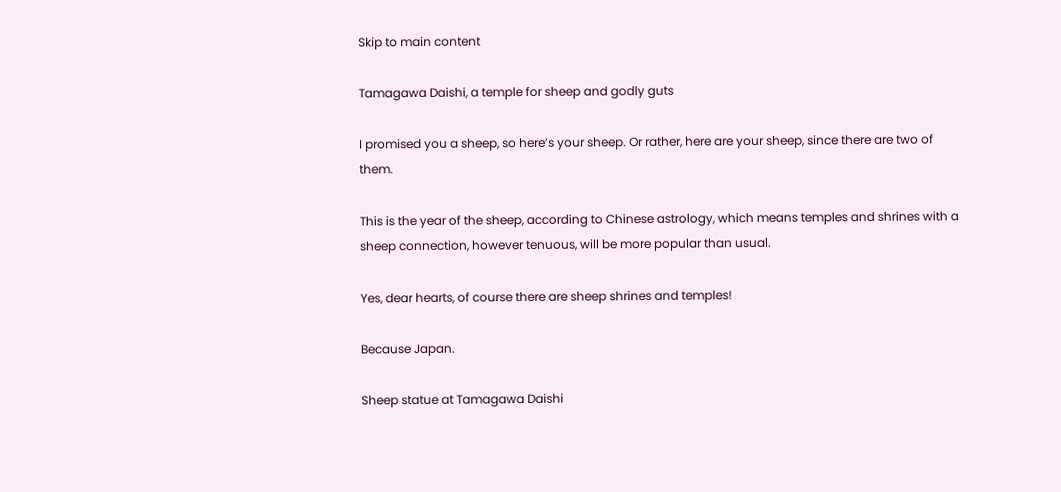Skip to main content

Tamagawa Daishi, a temple for sheep and godly guts

I promised you a sheep, so here’s your sheep. Or rather, here are your sheep, since there are two of them.

This is the year of the sheep, according to Chinese astrology, which means temples and shrines with a sheep connection, however tenuous, will be more popular than usual.

Yes, dear hearts, of course there are sheep shrines and temples!

Because Japan.

Sheep statue at Tamagawa Daishi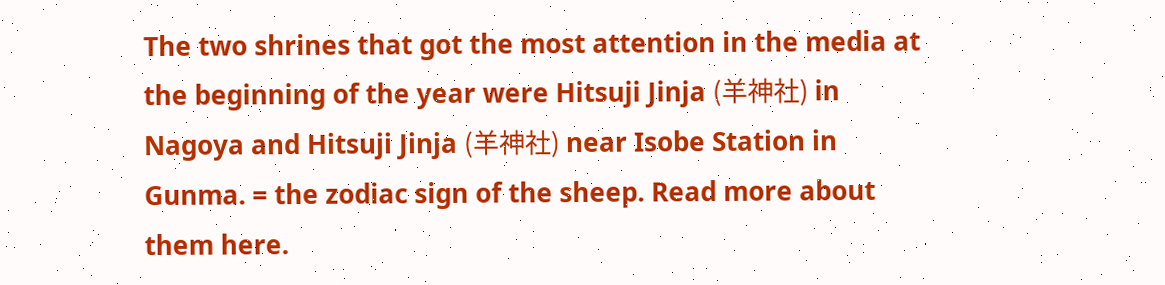The two shrines that got the most attention in the media at the beginning of the year were Hitsuji Jinja (羊神社) in Nagoya and Hitsuji Jinja (羊神社) near Isobe Station in Gunma. = the zodiac sign of the sheep. Read more about them here.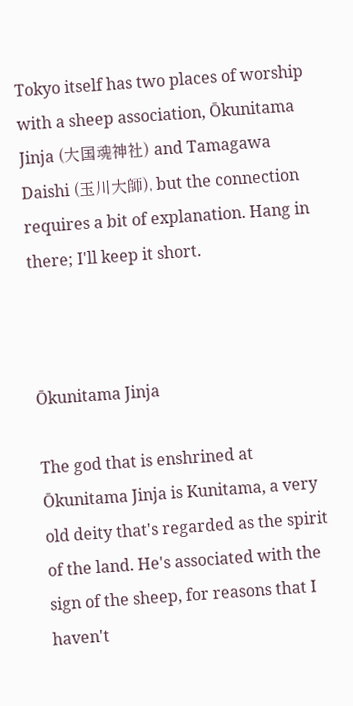Tokyo itself has two places of worship with a sheep association, Ōkunitama Jinja (大国魂神社) and Tamagawa Daishi (玉川大師), but the connection requires a bit of explanation. Hang in there; I'll keep it short.



Ōkunitama Jinja

The god that is enshrined at Ōkunitama Jinja is Kunitama, a very old deity that's regarded as the spirit of the land. He's associated with the sign of the sheep, for reasons that I haven't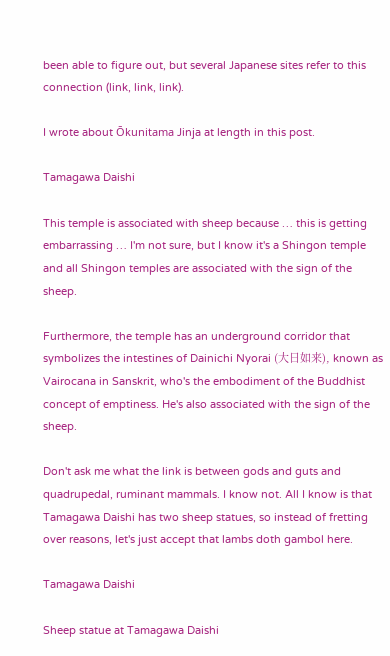been able to figure out, but several Japanese sites refer to this connection (link, link, link).

I wrote about Ōkunitama Jinja at length in this post.

Tamagawa Daishi

This temple is associated with sheep because … this is getting embarrassing … I'm not sure, but I know it's a Shingon temple and all Shingon temples are associated with the sign of the sheep.

Furthermore, the temple has an underground corridor that symbolizes the intestines of Dainichi Nyorai (大日如来), known as Vairocana in Sanskrit, who's the embodiment of the Buddhist concept of emptiness. He's also associated with the sign of the sheep.

Don't ask me what the link is between gods and guts and quadrupedal, ruminant mammals. I know not. All I know is that Tamagawa Daishi has two sheep statues, so instead of fretting over reasons, let's just accept that lambs doth gambol here.

Tamagawa Daishi

Sheep statue at Tamagawa Daishi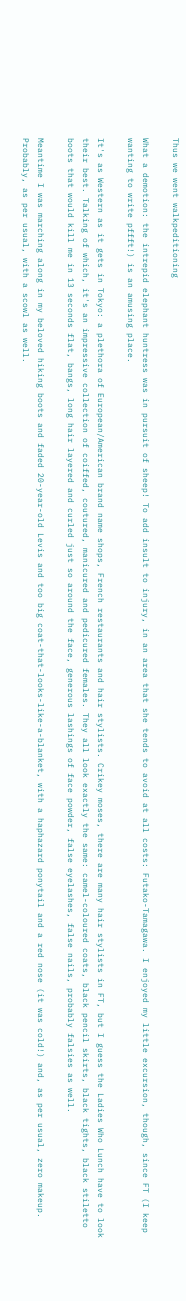Thus we went walkpeditioning

What a demotion: the intrepid elephant huntress was in pursuit of sheep! To add insult to injury, in an area that she tends to avoid at all costs: Futako-Tamagawa. I enjoyed my little excursion, though, since FT (I keep wanting to write pffft!) is an amusing place.

It's as Western as it gets in Tokyo: a plethora of European/American brand name shops, French restaurants and hair stylists. Crikey moses, there are many hair stylists in FT, but I guess the Ladies Who Lunch have to look their best. Talking of which, it's an impressive collection of coiffed, coutured, manicured and pedicured females. They all look exactly the same: camel-coloured coats, black pencil skirts, black tights, black stiletto boots that would kill me in 13 seconds flat, bangs, long hair layered and curled just so around the face, generous lashings of face powder, false eyelashes, false nails, probably falsies as well.

Meantime I was marching along in my beloved hiking boots and faded 20-year-old Levis and too big coat-that-looks-like-a-blanket, with a haphazard ponytail and a red nose (it was cold!) and, as per usual, zero makeup. Probably, as per usual, with a scowl as well.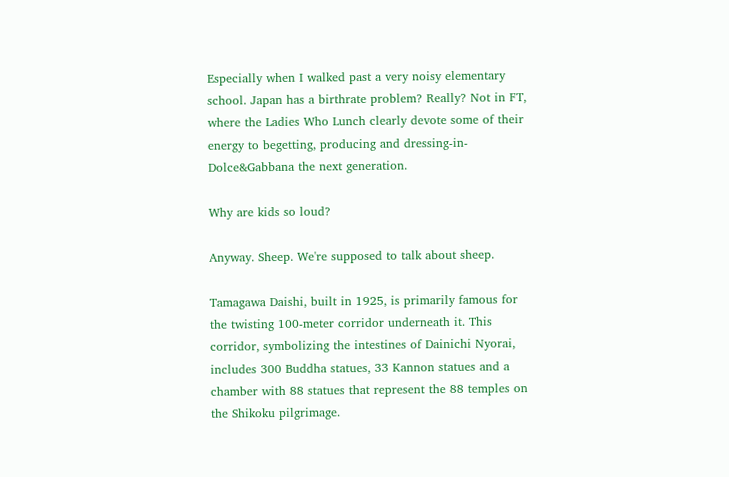Especially when I walked past a very noisy elementary school. Japan has a birthrate problem? Really? Not in FT, where the Ladies Who Lunch clearly devote some of their energy to begetting, producing and dressing-in-Dolce&Gabbana the next generation.

Why are kids so loud?

Anyway. Sheep. We're supposed to talk about sheep.

Tamagawa Daishi, built in 1925, is primarily famous for the twisting 100-meter corridor underneath it. This corridor, symbolizing the intestines of Dainichi Nyorai, includes 300 Buddha statues, 33 Kannon statues and a chamber with 88 statues that represent the 88 temples on the Shikoku pilgrimage.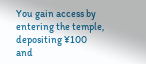You gain access by entering the temple, depositing ¥100 and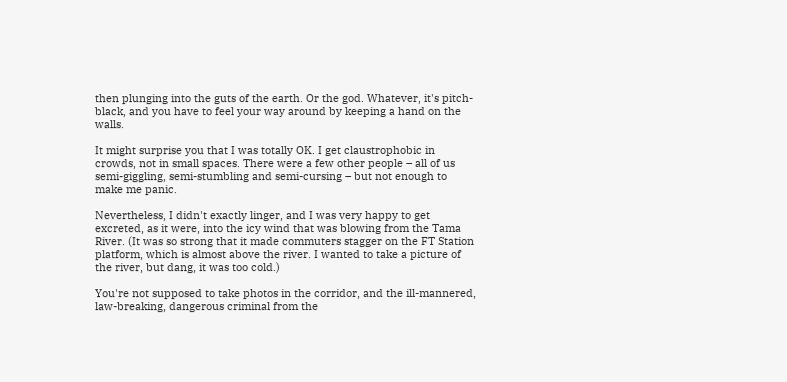then plunging into the guts of the earth. Or the god. Whatever, it's pitch-black, and you have to feel your way around by keeping a hand on the walls.

It might surprise you that I was totally OK. I get claustrophobic in crowds, not in small spaces. There were a few other people – all of us semi-giggling, semi-stumbling and semi-cursing – but not enough to make me panic.

Nevertheless, I didn't exactly linger, and I was very happy to get excreted, as it were, into the icy wind that was blowing from the Tama River. (It was so strong that it made commuters stagger on the FT Station platform, which is almost above the river. I wanted to take a picture of the river, but dang, it was too cold.)

You're not supposed to take photos in the corridor, and the ill-mannered, law-breaking, dangerous criminal from the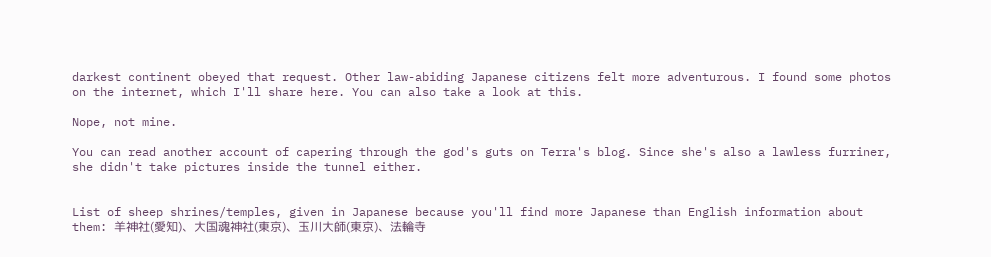darkest continent obeyed that request. Other law-abiding Japanese citizens felt more adventurous. I found some photos on the internet, which I'll share here. You can also take a look at this.

Nope, not mine.

You can read another account of capering through the god's guts on Terra's blog. Since she's also a lawless furriner, she didn't take pictures inside the tunnel either.


List of sheep shrines/temples, given in Japanese because you'll find more Japanese than English information about them: 羊神社(愛知)、大国魂神社(東京)、玉川大師(東京)、法輪寺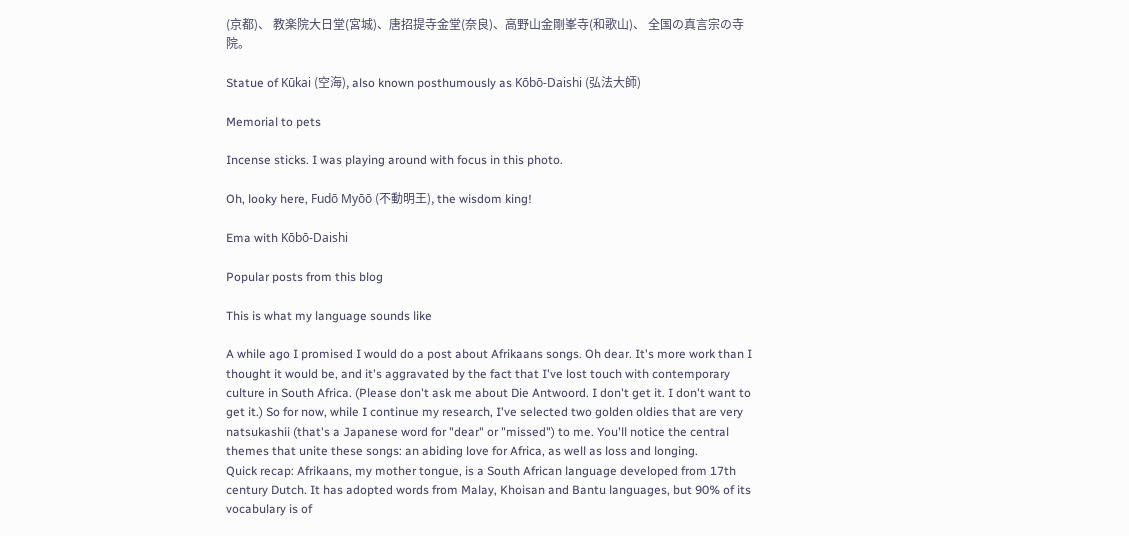(京都)、 教楽院大日堂(宮城)、唐招提寺金堂(奈良)、高野山金剛峯寺(和歌山)、 全国の真言宗の寺院。

Statue of Kūkai (空海), also known posthumously as Kōbō-Daishi (弘法大師)

Memorial to pets

Incense sticks. I was playing around with focus in this photo.

Oh, looky here, Fudō Myōō (不動明王), the wisdom king!

Ema with Kōbō-Daishi

Popular posts from this blog

This is what my language sounds like

A while ago I promised I would do a post about Afrikaans songs. Oh dear. It's more work than I thought it would be, and it's aggravated by the fact that I've lost touch with contemporary culture in South Africa. (Please don't ask me about Die Antwoord. I don't get it. I don't want to get it.) So for now, while I continue my research, I've selected two golden oldies that are very natsukashii (that's a Japanese word for "dear" or "missed") to me. You'll notice the central themes that unite these songs: an abiding love for Africa, as well as loss and longing.
Quick recap: Afrikaans, my mother tongue, is a South African language developed from 17th century Dutch. It has adopted words from Malay, Khoisan and Bantu languages, but 90% of its vocabulary is of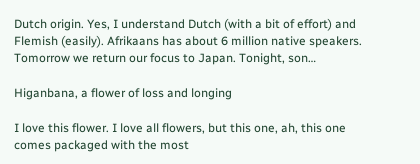Dutch origin. Yes, I understand Dutch (with a bit of effort) and Flemish (easily). Afrikaans has about 6 million native speakers.
Tomorrow we return our focus to Japan. Tonight, son…

Higanbana, a flower of loss and longing

I love this flower. I love all flowers, but this one, ah, this one comes packaged with the most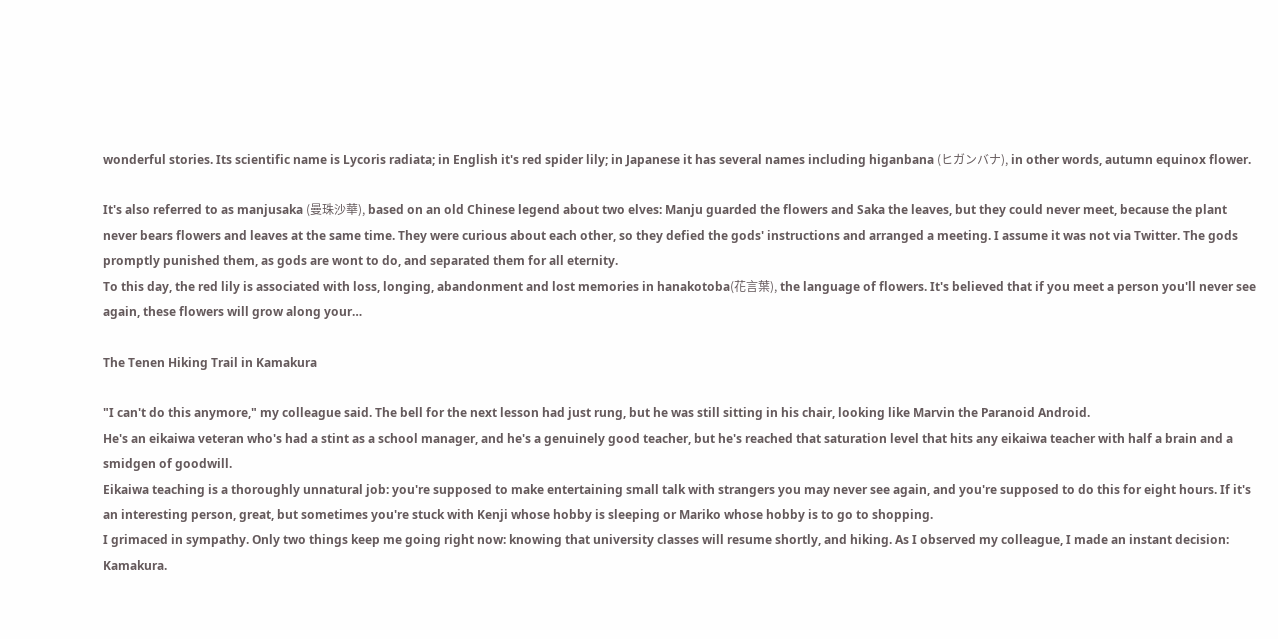wonderful stories. Its scientific name is Lycoris radiata; in English it's red spider lily; in Japanese it has several names including higanbana (ヒガンバナ), in other words, autumn equinox flower.

It's also referred to as manjusaka (曼珠沙華), based on an old Chinese legend about two elves: Manju guarded the flowers and Saka the leaves, but they could never meet, because the plant never bears flowers and leaves at the same time. They were curious about each other, so they defied the gods' instructions and arranged a meeting. I assume it was not via Twitter. The gods promptly punished them, as gods are wont to do, and separated them for all eternity.
To this day, the red lily is associated with loss, longing, abandonment and lost memories in hanakotoba(花言葉), the language of flowers. It's believed that if you meet a person you'll never see again, these flowers will grow along your…

The Tenen Hiking Trail in Kamakura

"I can't do this anymore," my colleague said. The bell for the next lesson had just rung, but he was still sitting in his chair, looking like Marvin the Paranoid Android.
He's an eikaiwa veteran who's had a stint as a school manager, and he's a genuinely good teacher, but he's reached that saturation level that hits any eikaiwa teacher with half a brain and a smidgen of goodwill.
Eikaiwa teaching is a thoroughly unnatural job: you're supposed to make entertaining small talk with strangers you may never see again, and you're supposed to do this for eight hours. If it's an interesting person, great, but sometimes you're stuck with Kenji whose hobby is sleeping or Mariko whose hobby is to go to shopping.
I grimaced in sympathy. Only two things keep me going right now: knowing that university classes will resume shortly, and hiking. As I observed my colleague, I made an instant decision: Kamakura.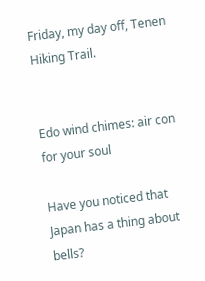Friday, my day off, Tenen Hiking Trail.


Edo wind chimes: air con for your soul

Have you noticed that Japan has a thing about bells?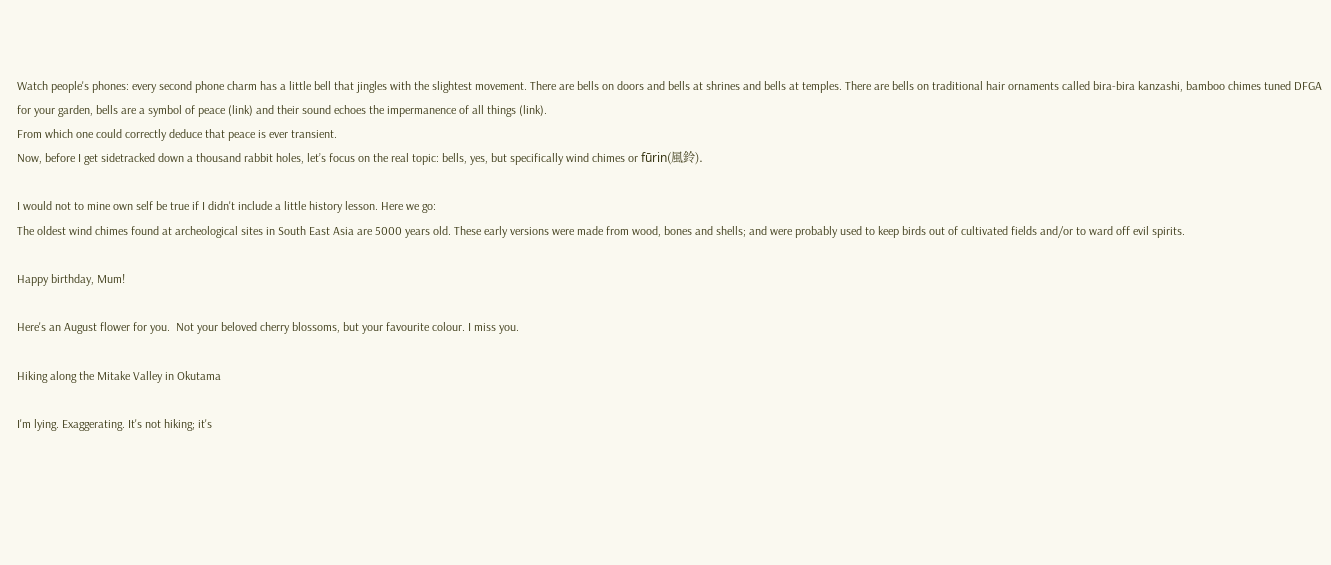Watch people's phones: every second phone charm has a little bell that jingles with the slightest movement. There are bells on doors and bells at shrines and bells at temples. There are bells on traditional hair ornaments called bira-bira kanzashi, bamboo chimes tuned DFGA for your garden, bells are a symbol of peace (link) and their sound echoes the impermanence of all things (link).
From which one could correctly deduce that peace is ever transient.
Now, before I get sidetracked down a thousand rabbit holes, let’s focus on the real topic: bells, yes, but specifically wind chimes or fūrin(風鈴).

I would not to mine own self be true if I didn't include a little history lesson. Here we go:
The oldest wind chimes found at archeological sites in South East Asia are 5000 years old. These early versions were made from wood, bones and shells; and were probably used to keep birds out of cultivated fields and/or to ward off evil spirits.

Happy birthday, Mum!

Here's an August flower for you.  Not your beloved cherry blossoms, but your favourite colour. I miss you.

Hiking along the Mitake Valley in Okutama

I'm lying. Exaggerating. It's not hiking; it's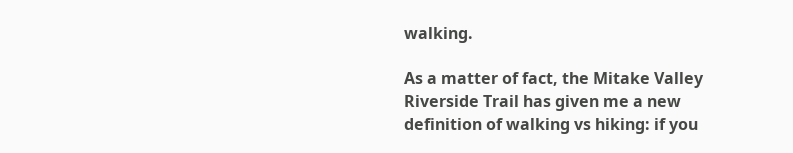walking.

As a matter of fact, the Mitake Valley Riverside Trail has given me a new definition of walking vs hiking: if you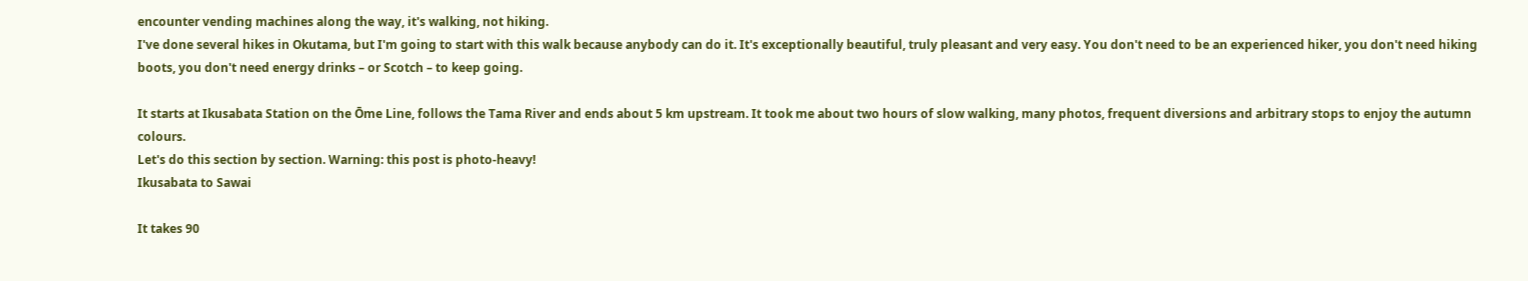encounter vending machines along the way, it's walking, not hiking.
I've done several hikes in Okutama, but I'm going to start with this walk because anybody can do it. It's exceptionally beautiful, truly pleasant and very easy. You don't need to be an experienced hiker, you don't need hiking boots, you don't need energy drinks – or Scotch – to keep going.

It starts at Ikusabata Station on the Ōme Line, follows the Tama River and ends about 5 km upstream. It took me about two hours of slow walking, many photos, frequent diversions and arbitrary stops to enjoy the autumn colours.
Let's do this section by section. Warning: this post is photo-heavy!
Ikusabata to Sawai

It takes 90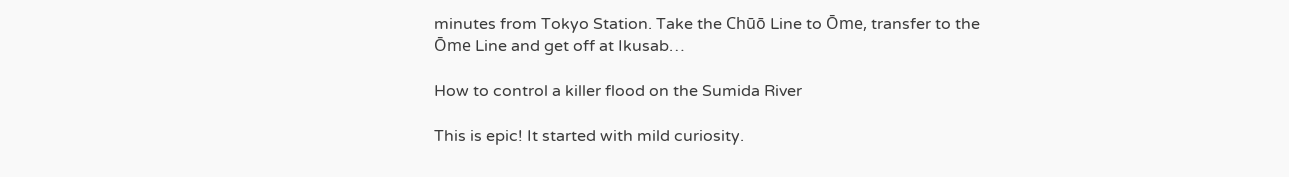minutes from Tokyo Station. Take the Chūō Line to Ōme, transfer to the Ōme Line and get off at Ikusab…

How to control a killer flood on the Sumida River

This is epic! It started with mild curiosity.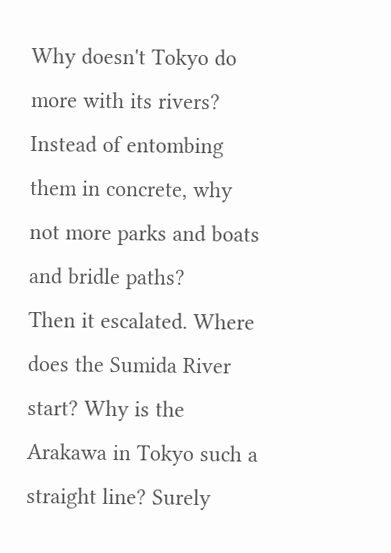Why doesn't Tokyo do more with its rivers? Instead of entombing them in concrete, why not more parks and boats and bridle paths?
Then it escalated. Where does the Sumida River start? Why is the Arakawa in Tokyo such a straight line? Surely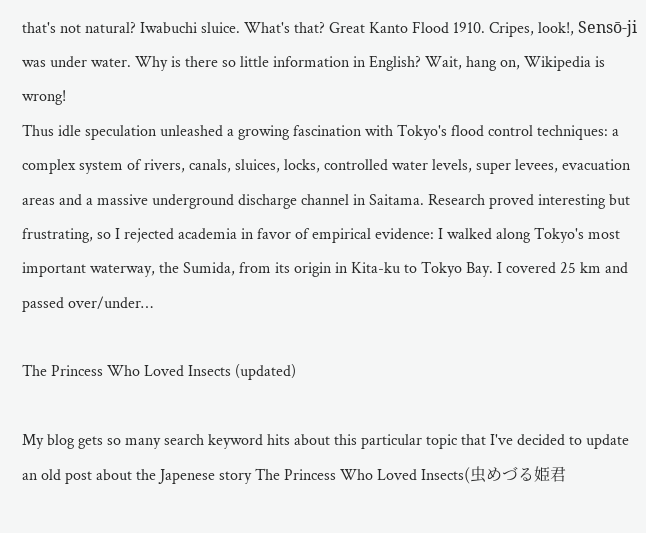that's not natural? Iwabuchi sluice. What's that? Great Kanto Flood 1910. Cripes, look!, Sensō-ji was under water. Why is there so little information in English? Wait, hang on, Wikipedia is wrong!
Thus idle speculation unleashed a growing fascination with Tokyo's flood control techniques: a complex system of rivers, canals, sluices, locks, controlled water levels, super levees, evacuation areas and a massive underground discharge channel in Saitama. Research proved interesting but frustrating, so I rejected academia in favor of empirical evidence: I walked along Tokyo's most important waterway, the Sumida, from its origin in Kita-ku to Tokyo Bay. I covered 25 km and passed over/under…

The Princess Who Loved Insects (updated)

My blog gets so many search keyword hits about this particular topic that I've decided to update an old post about the Japenese story The Princess Who Loved Insects(虫めづる姫君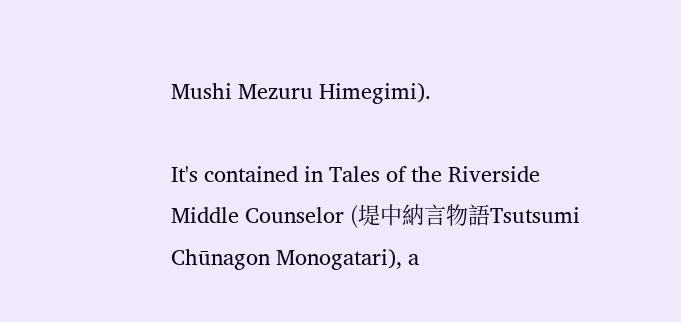Mushi Mezuru Himegimi).

It's contained in Tales of the Riverside Middle Counselor (堤中納言物語Tsutsumi Chūnagon Monogatari), a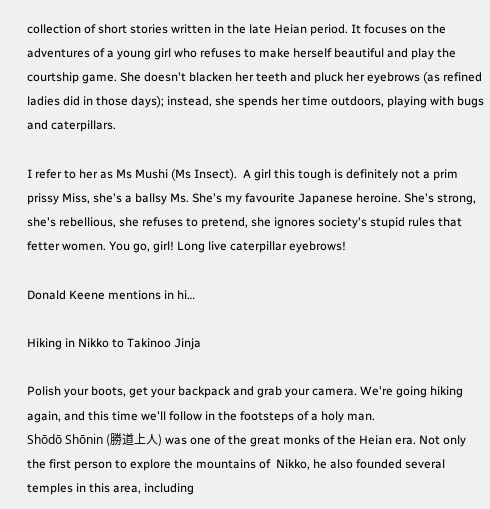collection of short stories written in the late Heian period. It focuses on the adventures of a young girl who refuses to make herself beautiful and play the courtship game. She doesn't blacken her teeth and pluck her eyebrows (as refined ladies did in those days); instead, she spends her time outdoors, playing with bugs and caterpillars.

I refer to her as Ms Mushi (Ms Insect).  A girl this tough is definitely not a prim prissy Miss, she's a ballsy Ms. She's my favourite Japanese heroine. She's strong, she's rebellious, she refuses to pretend, she ignores society's stupid rules that fetter women. You go, girl! Long live caterpillar eyebrows!

Donald Keene mentions in hi…

Hiking in Nikko to Takinoo Jinja

Polish your boots, get your backpack and grab your camera. We're going hiking again, and this time we'll follow in the footsteps of a holy man.
Shōdō Shōnin (勝道上人) was one of the great monks of the Heian era. Not only the first person to explore the mountains of  Nikko, he also founded several temples in this area, including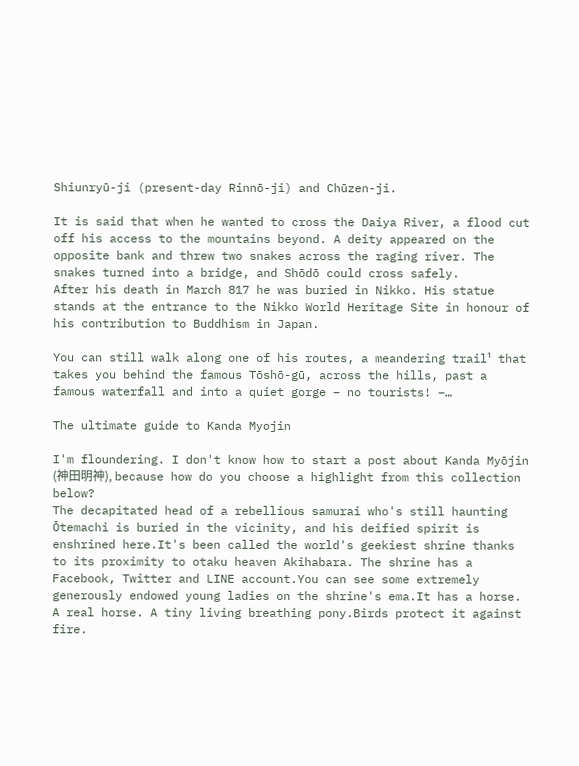Shiunryū-ji (present-day Rinnō-ji) and Chūzen-ji.

It is said that when he wanted to cross the Daiya River, a flood cut off his access to the mountains beyond. A deity appeared on the opposite bank and threw two snakes across the raging river. The snakes turned into a bridge, and Shōdō could cross safely.
After his death in March 817 he was buried in Nikko. His statue stands at the entrance to the Nikko World Heritage Site in honour of his contribution to Buddhism in Japan.

You can still walk along one of his routes, a meandering trail¹ that takes you behind the famous Tōshō-gū, across the hills, past a famous waterfall and into a quiet gorge – no tourists! –…

The ultimate guide to Kanda Myojin

I'm floundering. I don't know how to start a post about Kanda Myōjin (神田明神), because how do you choose a highlight from this collection below?
The decapitated head of a rebellious samurai who's still haunting Ōtemachi is buried in the vicinity, and his deified spirit is enshrined here.It's been called the world's geekiest shrine thanks to its proximity to otaku heaven Akihabara. The shrine has a Facebook, Twitter and LINE account.You can see some extremely generously endowed young ladies on the shrine's ema.It has a horse. A real horse. A tiny living breathing pony.Birds protect it against fire.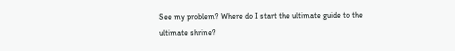See my problem? Where do I start the ultimate guide to the ultimate shrine?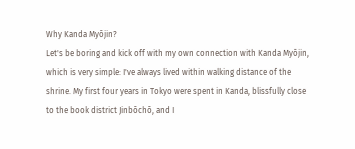Why Kanda Myōjin?
Let's be boring and kick off with my own connection with Kanda Myōjin, which is very simple: I've always lived within walking distance of the shrine. My first four years in Tokyo were spent in Kanda, blissfully close to the book district Jinbōchō, and I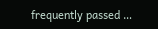frequently passed …